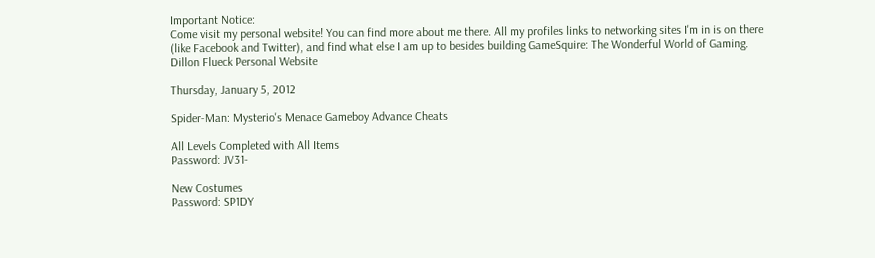Important Notice:
Come visit my personal website! You can find more about me there. All my profiles links to networking sites I'm in is on there (like Facebook and Twitter), and find what else I am up to besides building GameSquire: The Wonderful World of Gaming.
Dillon Flueck Personal Website

Thursday, January 5, 2012

Spider-Man: Mysterio's Menace Gameboy Advance Cheats

All Levels Completed with All Items
Password: JV31-

New Costumes
Password: SP1DY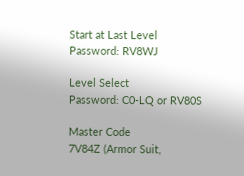Start at Last Level
Password: RV8WJ

Level Select
Password: C0-LQ or RV80S

Master Code
7V84Z (Armor Suit,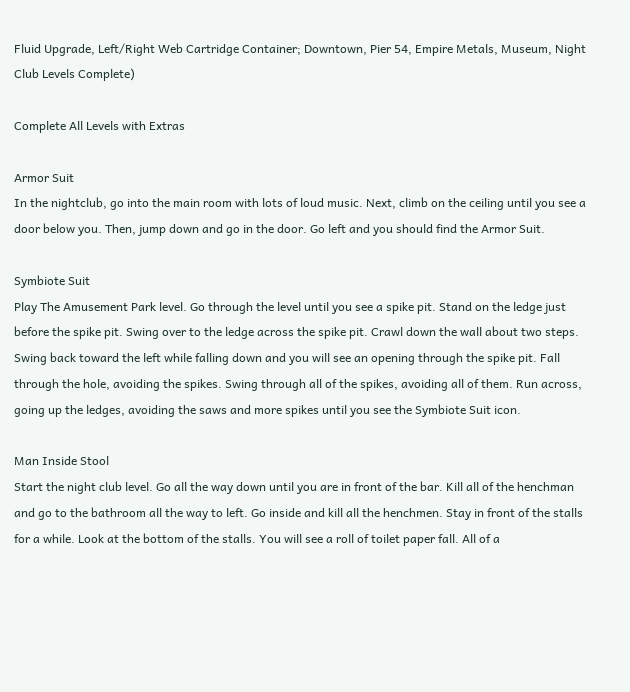Fluid Upgrade, Left/Right Web Cartridge Container; Downtown, Pier 54, Empire Metals, Museum, Night Club Levels Complete)

Complete All Levels with Extras

Armor Suit
In the nightclub, go into the main room with lots of loud music. Next, climb on the ceiling until you see a door below you. Then, jump down and go in the door. Go left and you should find the Armor Suit.

Symbiote Suit
Play The Amusement Park level. Go through the level until you see a spike pit. Stand on the ledge just before the spike pit. Swing over to the ledge across the spike pit. Crawl down the wall about two steps. Swing back toward the left while falling down and you will see an opening through the spike pit. Fall through the hole, avoiding the spikes. Swing through all of the spikes, avoiding all of them. Run across, going up the ledges, avoiding the saws and more spikes until you see the Symbiote Suit icon.

Man Inside Stool
Start the night club level. Go all the way down until you are in front of the bar. Kill all of the henchman and go to the bathroom all the way to left. Go inside and kill all the henchmen. Stay in front of the stalls for a while. Look at the bottom of the stalls. You will see a roll of toilet paper fall. All of a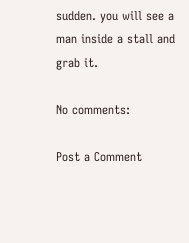sudden. you will see a man inside a stall and grab it.

No comments:

Post a Comment